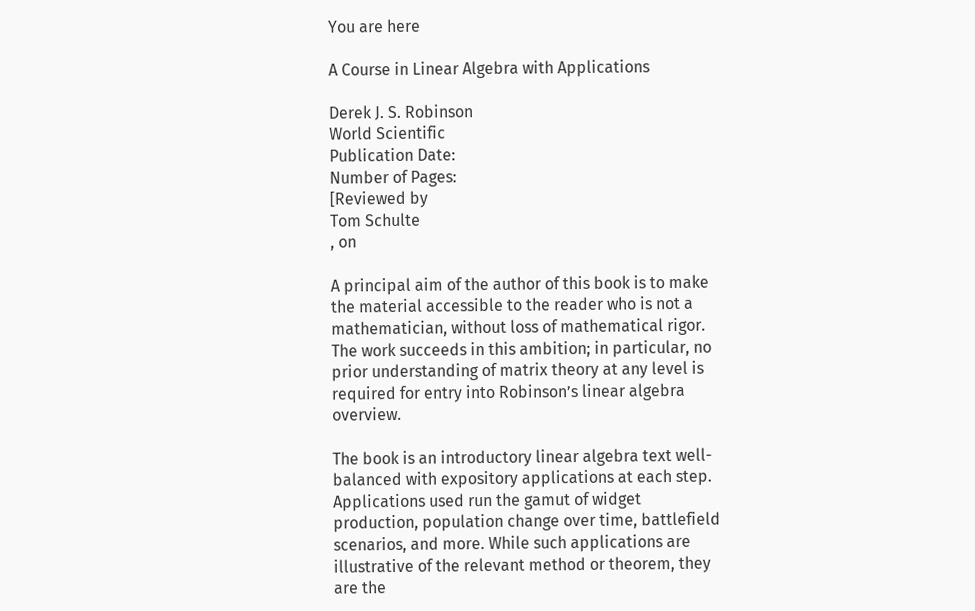You are here

A Course in Linear Algebra with Applications

Derek J. S. Robinson
World Scientific
Publication Date:
Number of Pages:
[Reviewed by
Tom Schulte
, on

A principal aim of the author of this book is to make the material accessible to the reader who is not a mathematician, without loss of mathematical rigor. The work succeeds in this ambition; in particular, no prior understanding of matrix theory at any level is required for entry into Robinson’s linear algebra overview.

The book is an introductory linear algebra text well-balanced with expository applications at each step. Applications used run the gamut of widget production, population change over time, battlefield scenarios, and more. While such applications are illustrative of the relevant method or theorem, they are the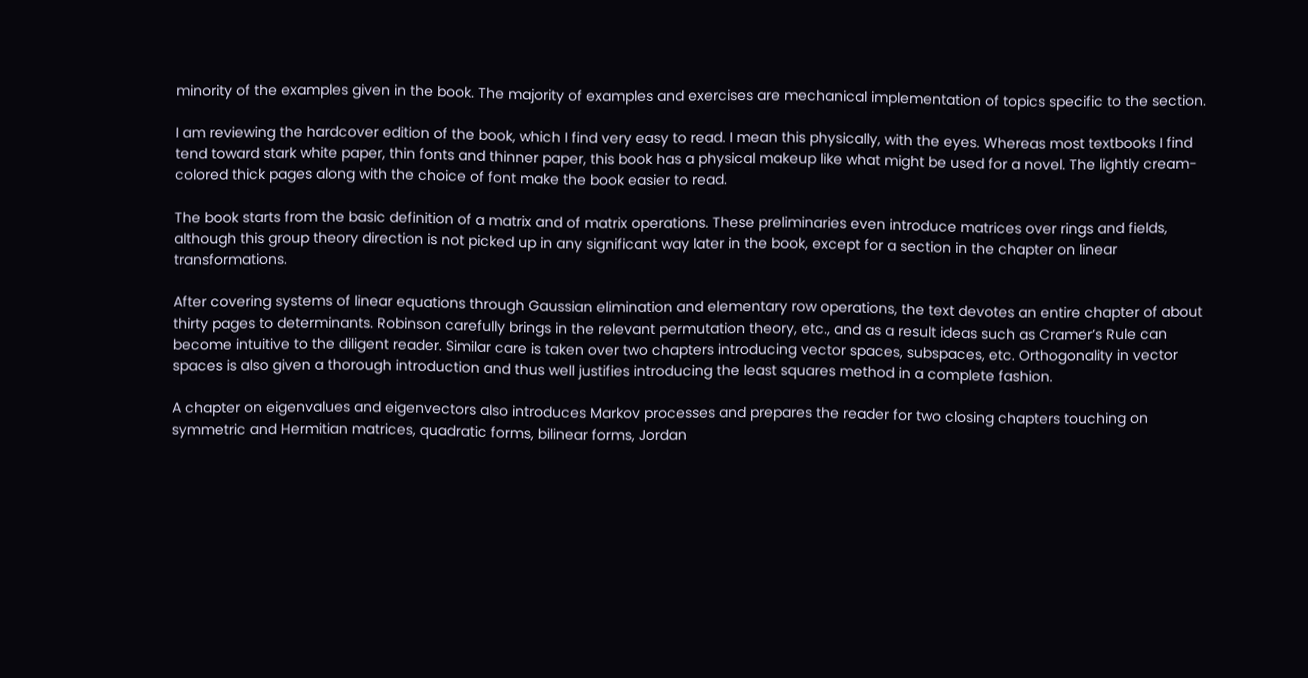minority of the examples given in the book. The majority of examples and exercises are mechanical implementation of topics specific to the section.

I am reviewing the hardcover edition of the book, which I find very easy to read. I mean this physically, with the eyes. Whereas most textbooks I find tend toward stark white paper, thin fonts and thinner paper, this book has a physical makeup like what might be used for a novel. The lightly cream-colored thick pages along with the choice of font make the book easier to read.

The book starts from the basic definition of a matrix and of matrix operations. These preliminaries even introduce matrices over rings and fields, although this group theory direction is not picked up in any significant way later in the book, except for a section in the chapter on linear transformations.

After covering systems of linear equations through Gaussian elimination and elementary row operations, the text devotes an entire chapter of about thirty pages to determinants. Robinson carefully brings in the relevant permutation theory, etc., and as a result ideas such as Cramer’s Rule can become intuitive to the diligent reader. Similar care is taken over two chapters introducing vector spaces, subspaces, etc. Orthogonality in vector spaces is also given a thorough introduction and thus well justifies introducing the least squares method in a complete fashion.

A chapter on eigenvalues and eigenvectors also introduces Markov processes and prepares the reader for two closing chapters touching on symmetric and Hermitian matrices, quadratic forms, bilinear forms, Jordan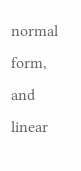normal form, and linear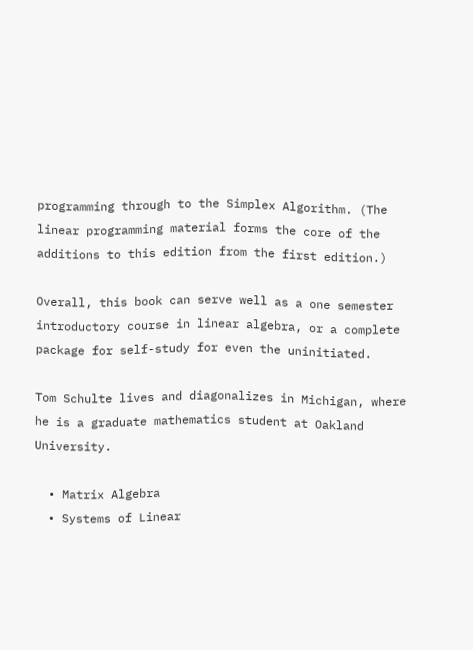programming through to the Simplex Algorithm. (The linear programming material forms the core of the additions to this edition from the first edition.)

Overall, this book can serve well as a one semester introductory course in linear algebra, or a complete package for self-study for even the uninitiated.

Tom Schulte lives and diagonalizes in Michigan, where he is a graduate mathematics student at Oakland University.

  • Matrix Algebra
  • Systems of Linear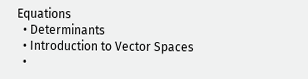Equations
  • Determinants
  • Introduction to Vector Spaces
  •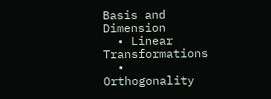Basis and Dimension
  • Linear Transformations
  • Orthogonality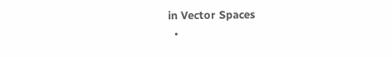in Vector Spaces
  •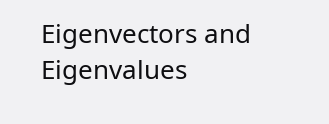Eigenvectors and Eigenvalues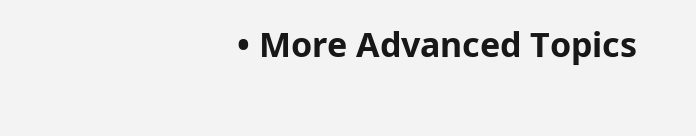• More Advanced Topics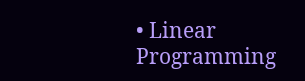• Linear Programming